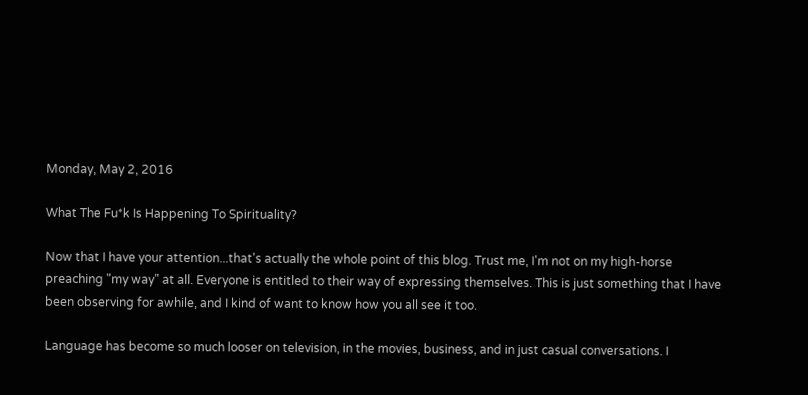Monday, May 2, 2016

What The Fu*k Is Happening To Spirituality?

Now that I have your attention...that's actually the whole point of this blog. Trust me, I'm not on my high-horse preaching "my way" at all. Everyone is entitled to their way of expressing themselves. This is just something that I have been observing for awhile, and I kind of want to know how you all see it too.

Language has become so much looser on television, in the movies, business, and in just casual conversations. I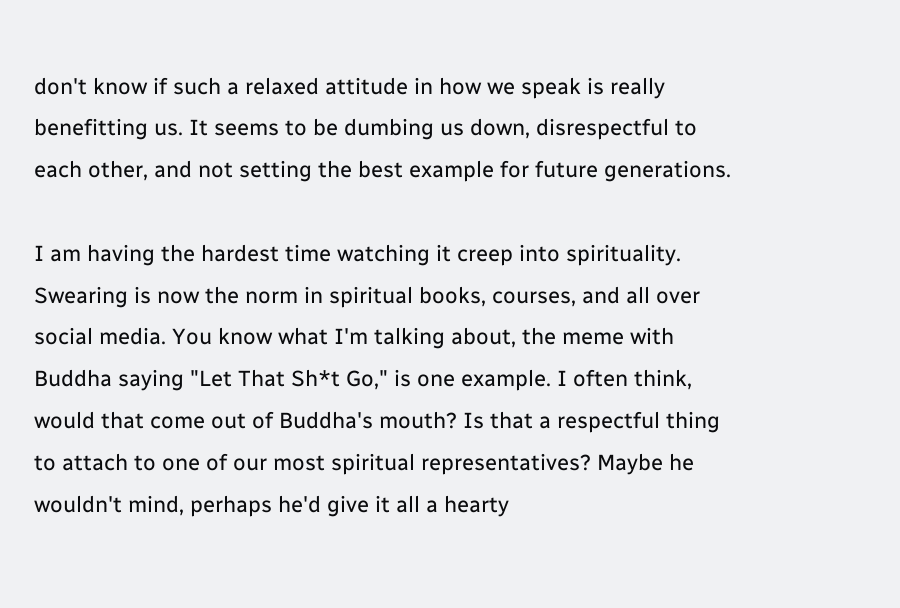don't know if such a relaxed attitude in how we speak is really benefitting us. It seems to be dumbing us down, disrespectful to each other, and not setting the best example for future generations.

I am having the hardest time watching it creep into spirituality. Swearing is now the norm in spiritual books, courses, and all over social media. You know what I'm talking about, the meme with Buddha saying "Let That Sh*t Go," is one example. I often think, would that come out of Buddha's mouth? Is that a respectful thing to attach to one of our most spiritual representatives? Maybe he wouldn't mind, perhaps he'd give it all a hearty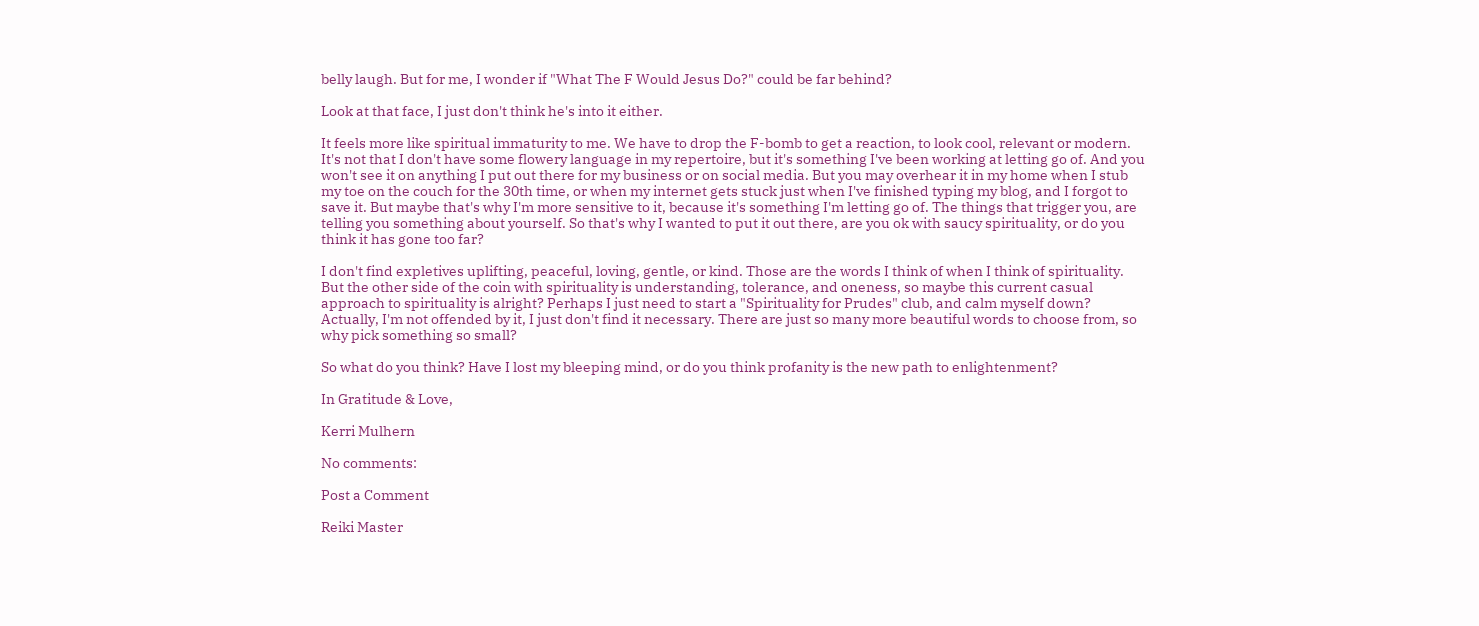belly laugh. But for me, I wonder if "What The F Would Jesus Do?" could be far behind?

Look at that face, I just don't think he's into it either.

It feels more like spiritual immaturity to me. We have to drop the F-bomb to get a reaction, to look cool, relevant or modern. It's not that I don't have some flowery language in my repertoire, but it's something I've been working at letting go of. And you won't see it on anything I put out there for my business or on social media. But you may overhear it in my home when I stub my toe on the couch for the 30th time, or when my internet gets stuck just when I've finished typing my blog, and I forgot to save it. But maybe that's why I'm more sensitive to it, because it's something I'm letting go of. The things that trigger you, are telling you something about yourself. So that's why I wanted to put it out there, are you ok with saucy spirituality, or do you think it has gone too far?

I don't find expletives uplifting, peaceful, loving, gentle, or kind. Those are the words I think of when I think of spirituality. But the other side of the coin with spirituality is understanding, tolerance, and oneness, so maybe this current casual approach to spirituality is alright? Perhaps I just need to start a "Spirituality for Prudes" club, and calm myself down? Actually, I'm not offended by it, I just don't find it necessary. There are just so many more beautiful words to choose from, so why pick something so small?

So what do you think? Have I lost my bleeping mind, or do you think profanity is the new path to enlightenment?

In Gratitude & Love,

Kerri Mulhern

No comments:

Post a Comment

Reiki Master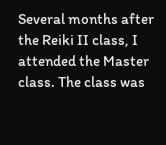Several months after the Reiki II class, I attended the Master class. The class was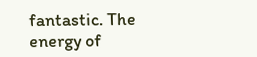fantastic. The energy of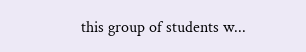this group of students w...